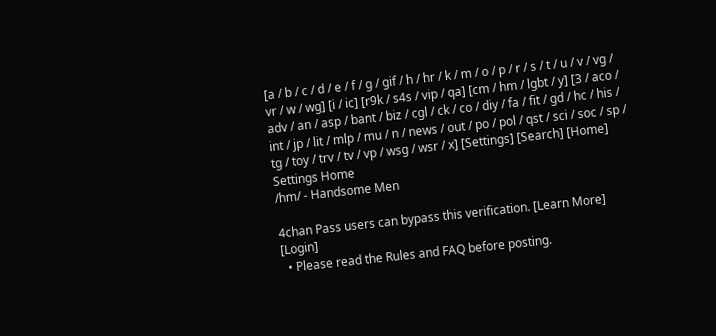[a / b / c / d / e / f / g / gif / h / hr / k / m / o / p / r / s / t / u / v / vg / vr / w / wg] [i / ic] [r9k / s4s / vip / qa] [cm / hm / lgbt / y] [3 / aco / adv / an / asp / bant / biz / cgl / ck / co / diy / fa / fit / gd / hc / his / int / jp / lit / mlp / mu / n / news / out / po / pol / qst / sci / soc / sp / tg / toy / trv / tv / vp / wsg / wsr / x] [Settings] [Search] [Home]
Settings Home
/hm/ - Handsome Men

4chan Pass users can bypass this verification. [Learn More] [Login]
  • Please read the Rules and FAQ before posting.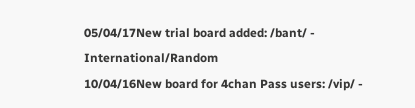05/04/17New trial board added: /bant/ - International/Random
10/04/16New board for 4chan Pass users: /vip/ -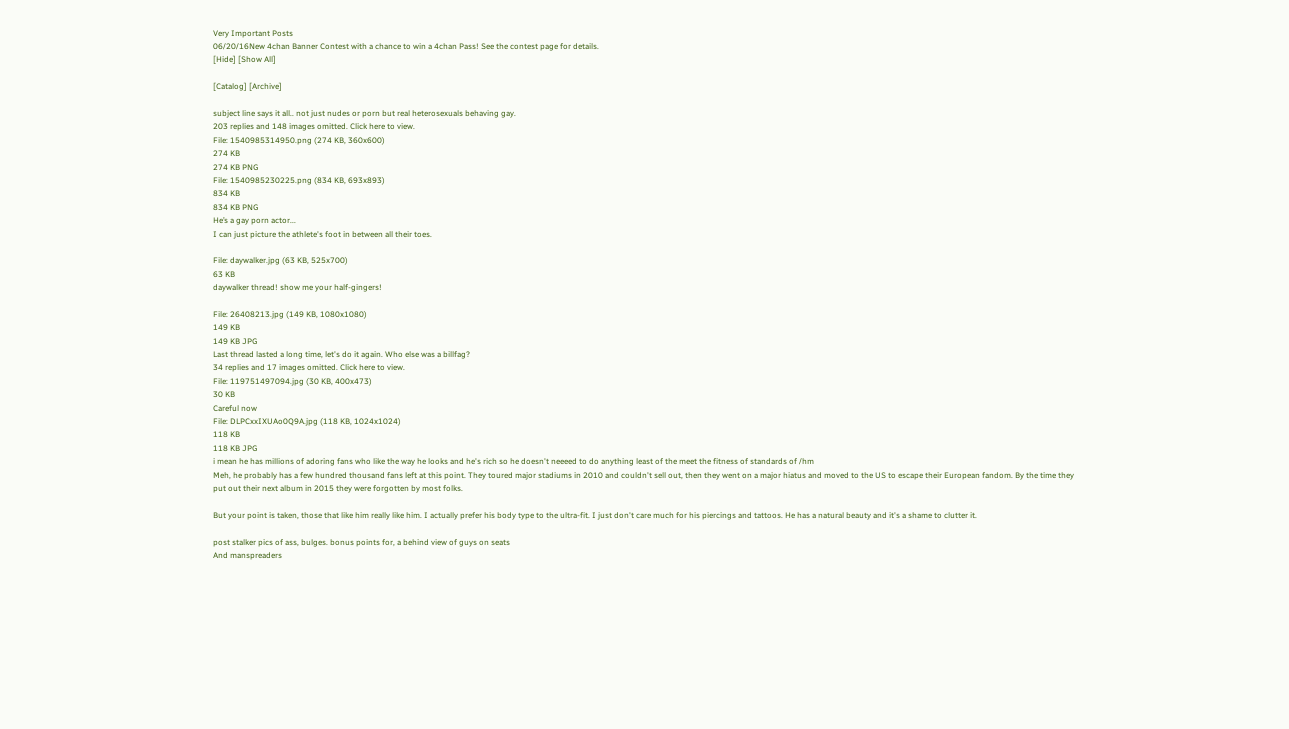Very Important Posts
06/20/16New 4chan Banner Contest with a chance to win a 4chan Pass! See the contest page for details.
[Hide] [Show All]

[Catalog] [Archive]

subject line says it all.. not just nudes or porn but real heterosexuals behaving gay.
203 replies and 148 images omitted. Click here to view.
File: 1540985314950.png (274 KB, 360x600)
274 KB
274 KB PNG
File: 1540985230225.png (834 KB, 693x893)
834 KB
834 KB PNG
He’s a gay porn actor...
I can just picture the athlete's foot in between all their toes.

File: daywalker.jpg (63 KB, 525x700)
63 KB
daywalker thread! show me your half-gingers!

File: 26408213.jpg (149 KB, 1080x1080)
149 KB
149 KB JPG
Last thread lasted a long time, let's do it again. Who else was a billfag?
34 replies and 17 images omitted. Click here to view.
File: 119751497094.jpg (30 KB, 400x473)
30 KB
Careful now
File: DLPCxxIXUAo0Q9A.jpg (118 KB, 1024x1024)
118 KB
118 KB JPG
i mean he has millions of adoring fans who like the way he looks and he's rich so he doesn't neeeed to do anything least of the meet the fitness of standards of /hm
Meh, he probably has a few hundred thousand fans left at this point. They toured major stadiums in 2010 and couldn't sell out, then they went on a major hiatus and moved to the US to escape their European fandom. By the time they put out their next album in 2015 they were forgotten by most folks.

But your point is taken, those that like him really like him. I actually prefer his body type to the ultra-fit. I just don't care much for his piercings and tattoos. He has a natural beauty and it's a shame to clutter it.

post stalker pics of ass, bulges. bonus points for, a behind view of guys on seats
And manspreaders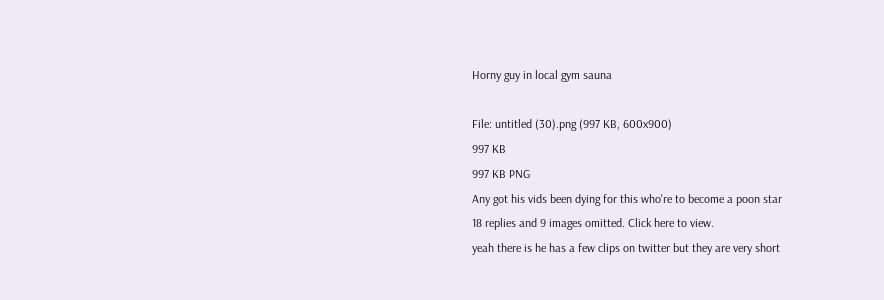Horny guy in local gym sauna

File: untitled (30).png (997 KB, 600x900)
997 KB
997 KB PNG
Any got his vids been dying for this who're to become a poon star
18 replies and 9 images omitted. Click here to view.
yeah there is he has a few clips on twitter but they are very short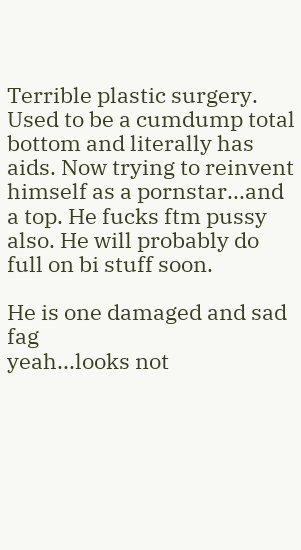Terrible plastic surgery. Used to be a cumdump total bottom and literally has aids. Now trying to reinvent himself as a pornstar...and a top. He fucks ftm pussy also. He will probably do full on bi stuff soon.

He is one damaged and sad fag
yeah...looks not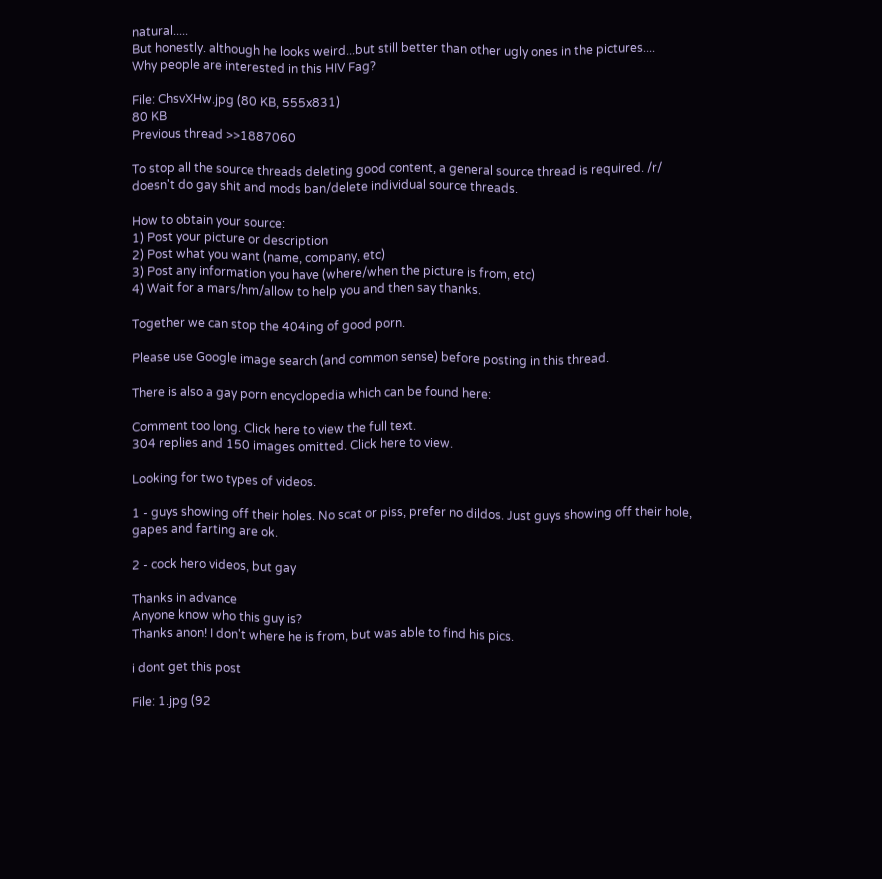natural.....
But honestly. although he looks weird...but still better than other ugly ones in the pictures....
Why people are interested in this HIV Fag?

File: ChsvXHw.jpg (80 KB, 555x831)
80 KB
Previous thread >>1887060

To stop all the source threads deleting good content, a general source thread is required. /r/ doesn't do gay shit and mods ban/delete individual source threads.

How to obtain your source:
1) Post your picture or description
2) Post what you want (name, company, etc)
3) Post any information you have (where/when the picture is from, etc)
4) Wait for a mars/hm/allow to help you and then say thanks.

Together we can stop the 404ing of good porn.

Please use Google image search (and common sense) before posting in this thread.

There is also a gay porn encyclopedia which can be found here:

Comment too long. Click here to view the full text.
304 replies and 150 images omitted. Click here to view.

Looking for two types of videos.

1 - guys showing off their holes. No scat or piss, prefer no dildos. Just guys showing off their hole, gapes and farting are ok.

2 - cock hero videos, but gay

Thanks in advance
Anyone know who this guy is?
Thanks anon! I don't where he is from, but was able to find his pics.

i dont get this post

File: 1.jpg (92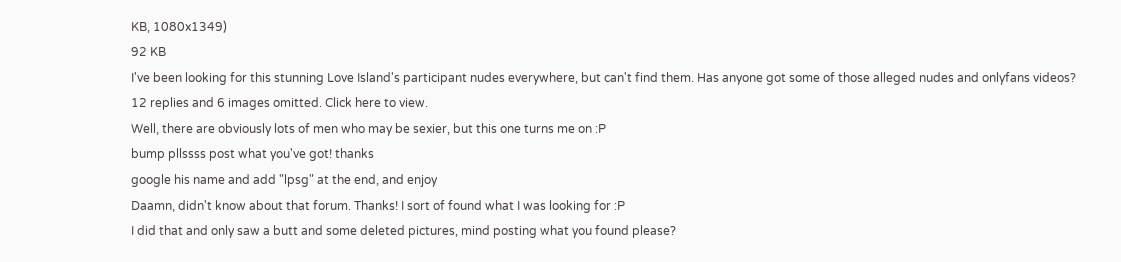KB, 1080x1349)
92 KB
I've been looking for this stunning Love Island's participant nudes everywhere, but can't find them. Has anyone got some of those alleged nudes and onlyfans videos?
12 replies and 6 images omitted. Click here to view.
Well, there are obviously lots of men who may be sexier, but this one turns me on :P
bump pllssss post what you've got! thanks
google his name and add "lpsg" at the end, and enjoy
Daamn, didn't know about that forum. Thanks! I sort of found what I was looking for :P
I did that and only saw a butt and some deleted pictures, mind posting what you found please?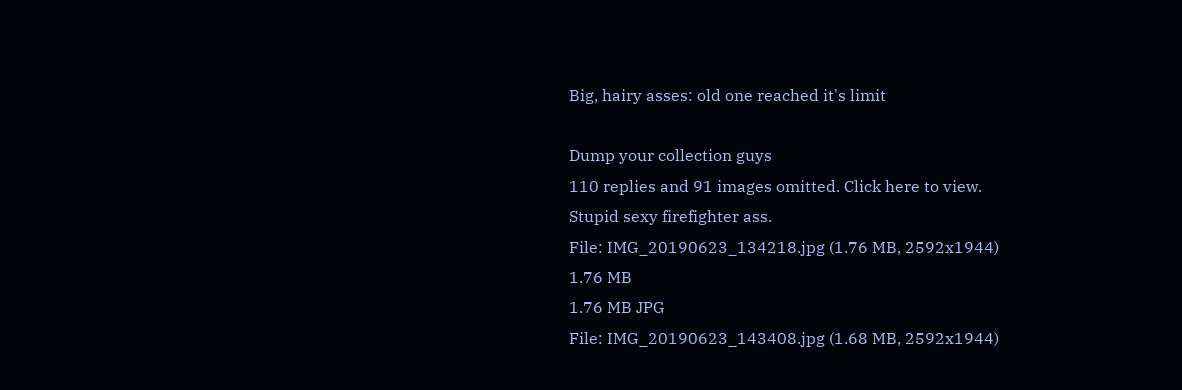Big, hairy asses: old one reached it's limit

Dump your collection guys
110 replies and 91 images omitted. Click here to view.
Stupid sexy firefighter ass.
File: IMG_20190623_134218.jpg (1.76 MB, 2592x1944)
1.76 MB
1.76 MB JPG
File: IMG_20190623_143408.jpg (1.68 MB, 2592x1944)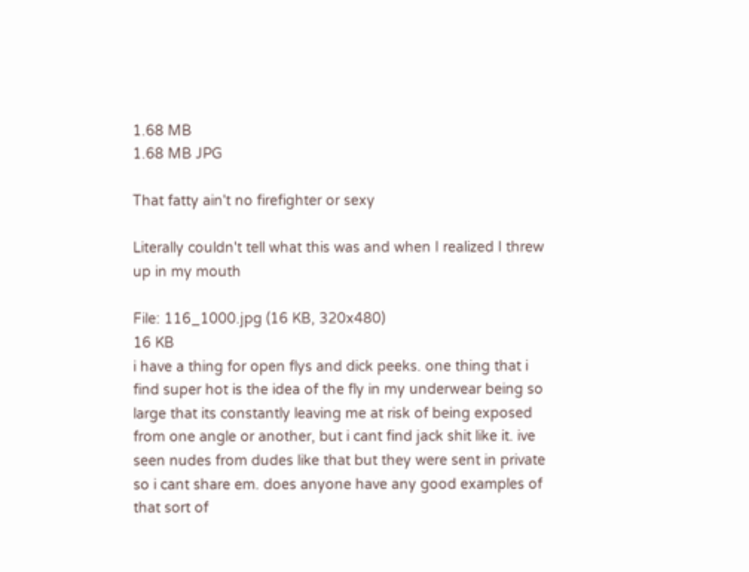1.68 MB
1.68 MB JPG

That fatty ain't no firefighter or sexy

Literally couldn't tell what this was and when I realized I threw up in my mouth

File: 116_1000.jpg (16 KB, 320x480)
16 KB
i have a thing for open flys and dick peeks. one thing that i find super hot is the idea of the fly in my underwear being so large that its constantly leaving me at risk of being exposed from one angle or another, but i cant find jack shit like it. ive seen nudes from dudes like that but they were sent in private so i cant share em. does anyone have any good examples of that sort of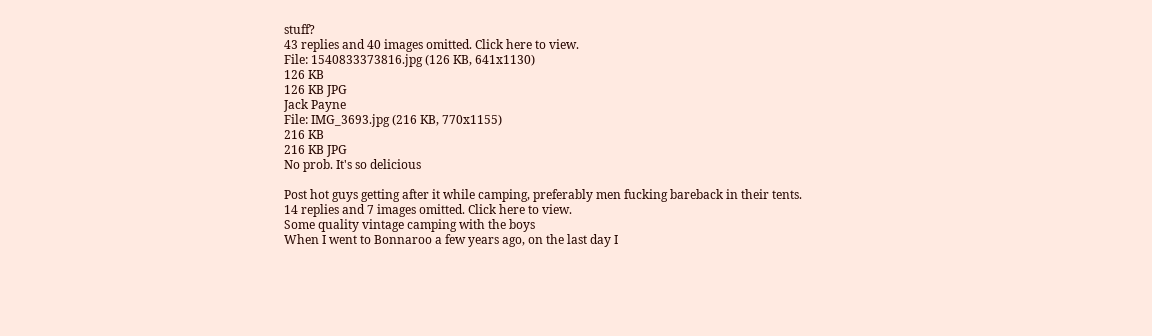stuff?
43 replies and 40 images omitted. Click here to view.
File: 1540833373816.jpg (126 KB, 641x1130)
126 KB
126 KB JPG
Jack Payne
File: IMG_3693.jpg (216 KB, 770x1155)
216 KB
216 KB JPG
No prob. It's so delicious

Post hot guys getting after it while camping, preferably men fucking bareback in their tents.
14 replies and 7 images omitted. Click here to view.
Some quality vintage camping with the boys
When I went to Bonnaroo a few years ago, on the last day I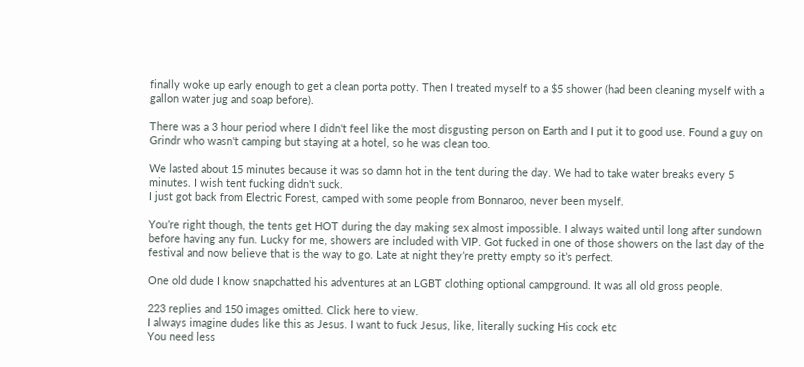finally woke up early enough to get a clean porta potty. Then I treated myself to a $5 shower (had been cleaning myself with a gallon water jug and soap before).

There was a 3 hour period where I didn't feel like the most disgusting person on Earth and I put it to good use. Found a guy on Grindr who wasn't camping but staying at a hotel, so he was clean too.

We lasted about 15 minutes because it was so damn hot in the tent during the day. We had to take water breaks every 5 minutes. I wish tent fucking didn't suck.
I just got back from Electric Forest, camped with some people from Bonnaroo, never been myself.

You’re right though, the tents get HOT during the day making sex almost impossible. I always waited until long after sundown before having any fun. Lucky for me, showers are included with VIP. Got fucked in one of those showers on the last day of the festival and now believe that is the way to go. Late at night they’re pretty empty so it’s perfect.

One old dude I know snapchatted his adventures at an LGBT clothing optional campground. It was all old gross people.

223 replies and 150 images omitted. Click here to view.
I always imagine dudes like this as Jesus. I want to fuck Jesus, like, literally sucking His cock etc
You need less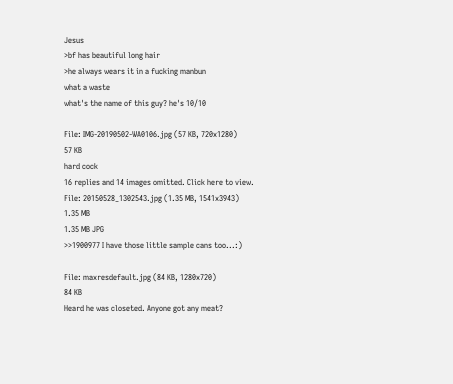Jesus
>bf has beautiful long hair
>he always wears it in a fucking manbun
what a waste
what's the name of this guy? he's 10/10

File: IMG-20190502-WA0106.jpg (57 KB, 720x1280)
57 KB
hard cock
16 replies and 14 images omitted. Click here to view.
File: 20150528_1302543.jpg (1.35 MB, 1541x3943)
1.35 MB
1.35 MB JPG
>>1900977 I have those little sample cans too...:)

File: maxresdefault.jpg (84 KB, 1280x720)
84 KB
Heard he was closeted. Anyone got any meat?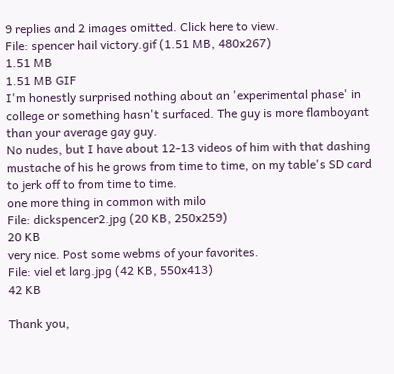9 replies and 2 images omitted. Click here to view.
File: spencer hail victory.gif (1.51 MB, 480x267)
1.51 MB
1.51 MB GIF
I'm honestly surprised nothing about an 'experimental phase' in college or something hasn't surfaced. The guy is more flamboyant than your average gay guy.
No nudes, but I have about 12-13 videos of him with that dashing mustache of his he grows from time to time, on my table's SD card to jerk off to from time to time.
one more thing in common with milo
File: dickspencer2.jpg (20 KB, 250x259)
20 KB
very nice. Post some webms of your favorites.
File: viel et larg.jpg (42 KB, 550x413)
42 KB

Thank you,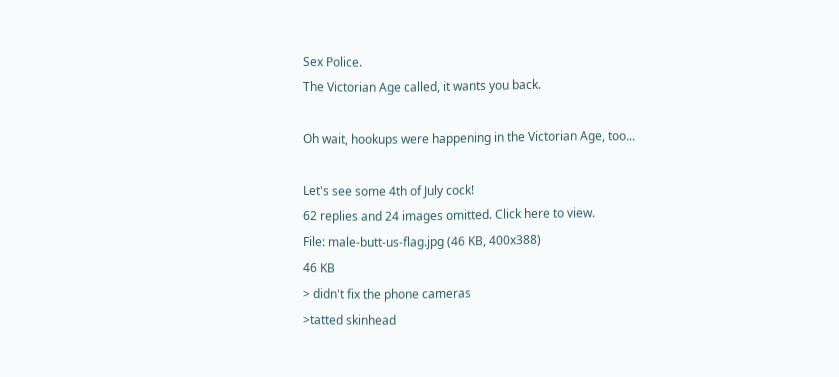Sex Police.
The Victorian Age called, it wants you back.

Oh wait, hookups were happening in the Victorian Age, too...

Let's see some 4th of July cock!
62 replies and 24 images omitted. Click here to view.
File: male-butt-us-flag.jpg (46 KB, 400x388)
46 KB
> didn't fix the phone cameras
>tatted skinhead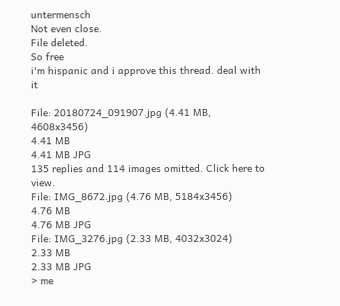untermensch
Not even close.
File deleted.
So free
i'm hispanic and i approve this thread. deal with it

File: 20180724_091907.jpg (4.41 MB, 4608x3456)
4.41 MB
4.41 MB JPG
135 replies and 114 images omitted. Click here to view.
File: IMG_8672.jpg (4.76 MB, 5184x3456)
4.76 MB
4.76 MB JPG
File: IMG_3276.jpg (2.33 MB, 4032x3024)
2.33 MB
2.33 MB JPG
> me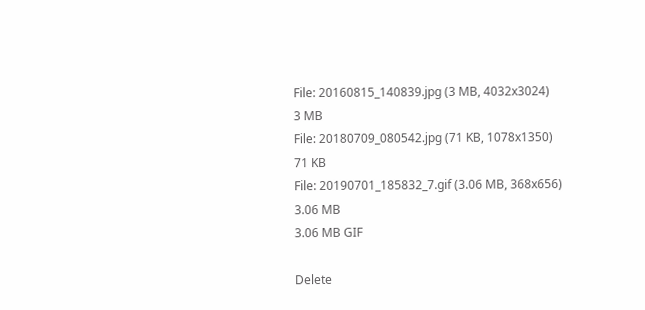File: 20160815_140839.jpg (3 MB, 4032x3024)
3 MB
File: 20180709_080542.jpg (71 KB, 1078x1350)
71 KB
File: 20190701_185832_7.gif (3.06 MB, 368x656)
3.06 MB
3.06 MB GIF

Delete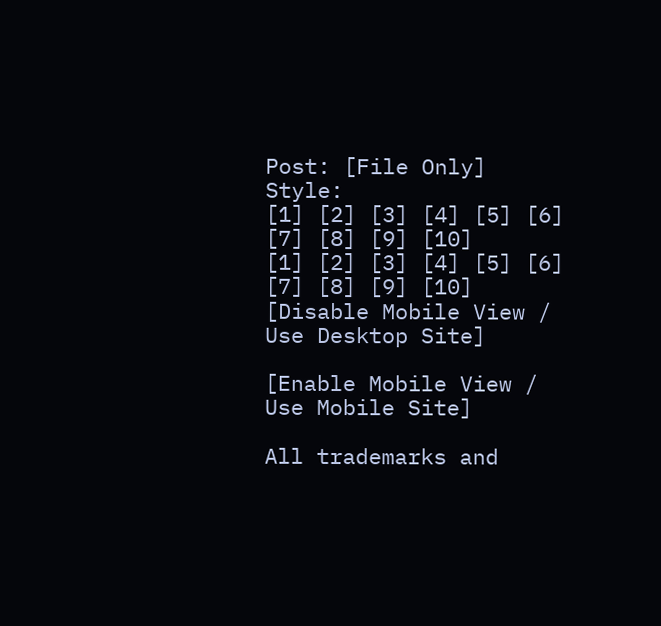Post: [File Only] Style:
[1] [2] [3] [4] [5] [6] [7] [8] [9] [10]
[1] [2] [3] [4] [5] [6] [7] [8] [9] [10]
[Disable Mobile View / Use Desktop Site]

[Enable Mobile View / Use Mobile Site]

All trademarks and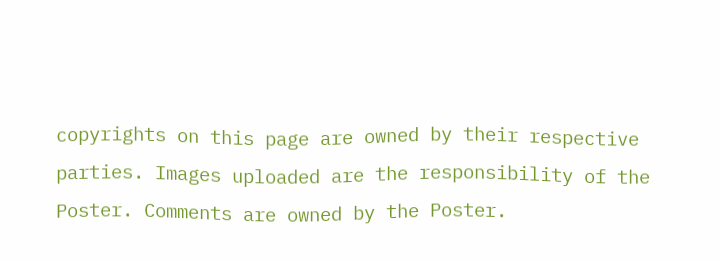copyrights on this page are owned by their respective parties. Images uploaded are the responsibility of the Poster. Comments are owned by the Poster.